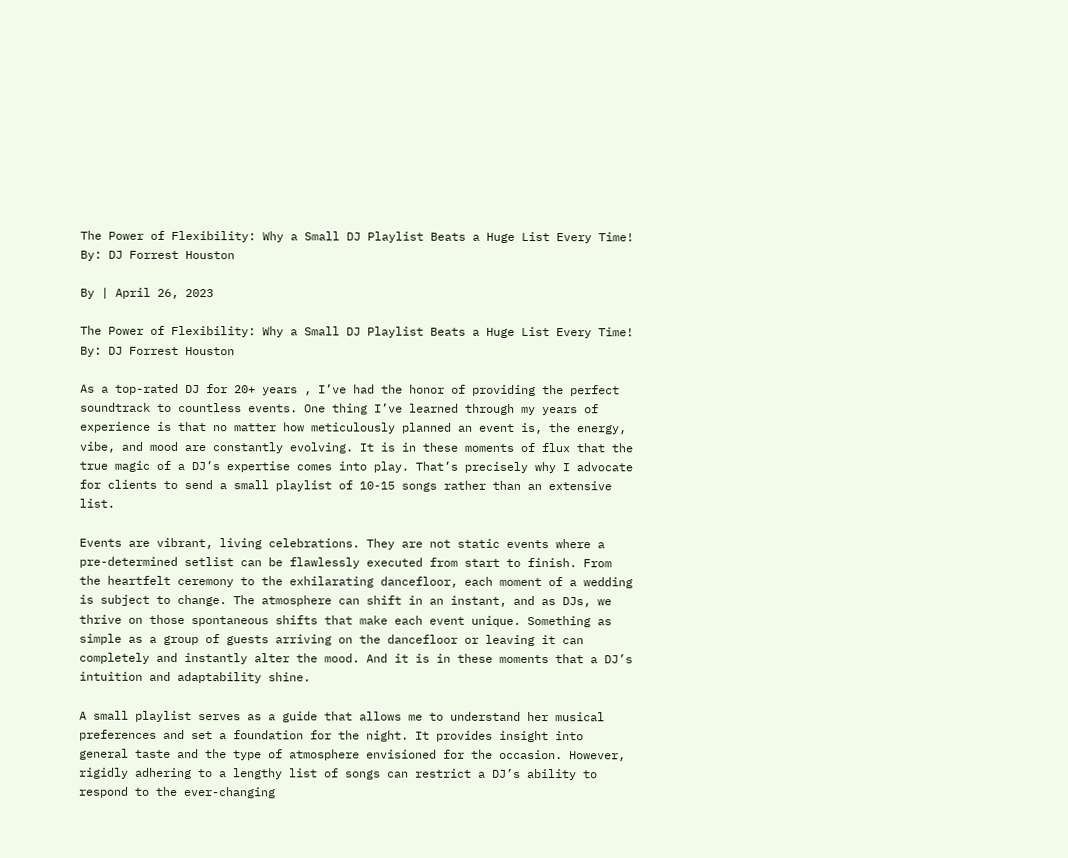The Power of Flexibility: Why a Small DJ Playlist Beats a Huge List Every Time! By: DJ Forrest Houston

By | April 26, 2023

The Power of Flexibility: Why a Small DJ Playlist Beats a Huge List Every Time! By: DJ Forrest Houston

As a top-rated DJ for 20+ years , I’ve had the honor of providing the perfect soundtrack to countless events. One thing I’ve learned through my years of experience is that no matter how meticulously planned an event is, the energy, vibe, and mood are constantly evolving. It is in these moments of flux that the true magic of a DJ’s expertise comes into play. That’s precisely why I advocate for clients to send a small playlist of 10-15 songs rather than an extensive list.

Events are vibrant, living celebrations. They are not static events where a pre-determined setlist can be flawlessly executed from start to finish. From the heartfelt ceremony to the exhilarating dancefloor, each moment of a wedding is subject to change. The atmosphere can shift in an instant, and as DJs, we thrive on those spontaneous shifts that make each event unique. Something as simple as a group of guests arriving on the dancefloor or leaving it can completely and instantly alter the mood. And it is in these moments that a DJ’s intuition and adaptability shine.

A small playlist serves as a guide that allows me to understand her musical preferences and set a foundation for the night. It provides insight into general taste and the type of atmosphere envisioned for the occasion. However, rigidly adhering to a lengthy list of songs can restrict a DJ’s ability to respond to the ever-changing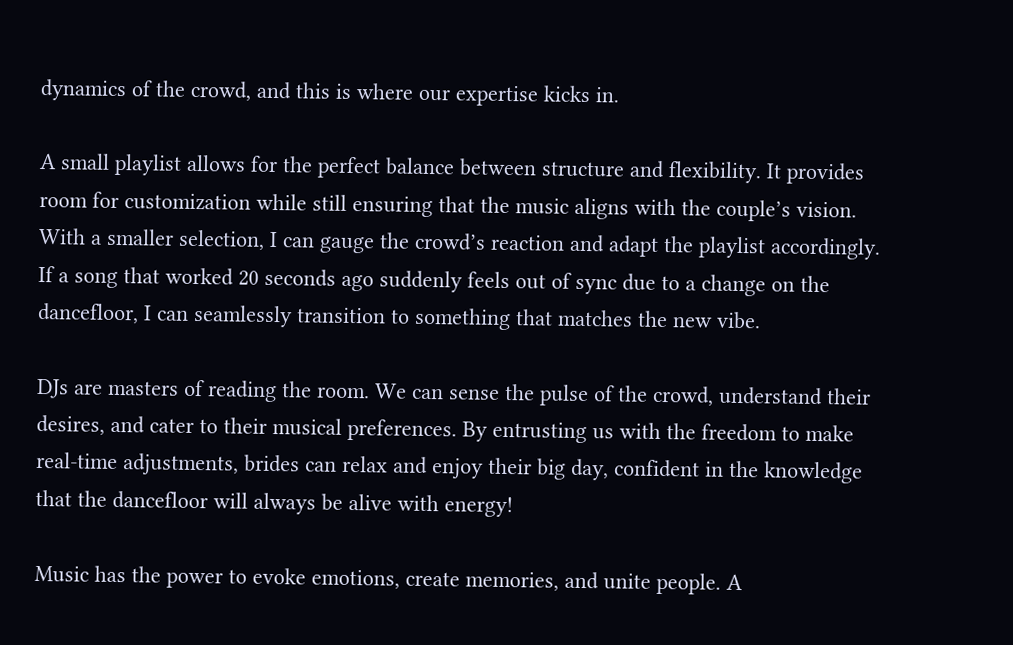dynamics of the crowd, and this is where our expertise kicks in.

A small playlist allows for the perfect balance between structure and flexibility. It provides room for customization while still ensuring that the music aligns with the couple’s vision. With a smaller selection, I can gauge the crowd’s reaction and adapt the playlist accordingly. If a song that worked 20 seconds ago suddenly feels out of sync due to a change on the dancefloor, I can seamlessly transition to something that matches the new vibe.

DJs are masters of reading the room. We can sense the pulse of the crowd, understand their desires, and cater to their musical preferences. By entrusting us with the freedom to make real-time adjustments, brides can relax and enjoy their big day, confident in the knowledge that the dancefloor will always be alive with energy!

Music has the power to evoke emotions, create memories, and unite people. A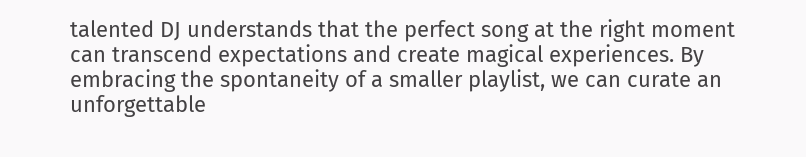talented DJ understands that the perfect song at the right moment can transcend expectations and create magical experiences. By embracing the spontaneity of a smaller playlist, we can curate an unforgettable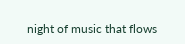night of music that flows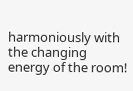harmoniously with the changing energy of the room!